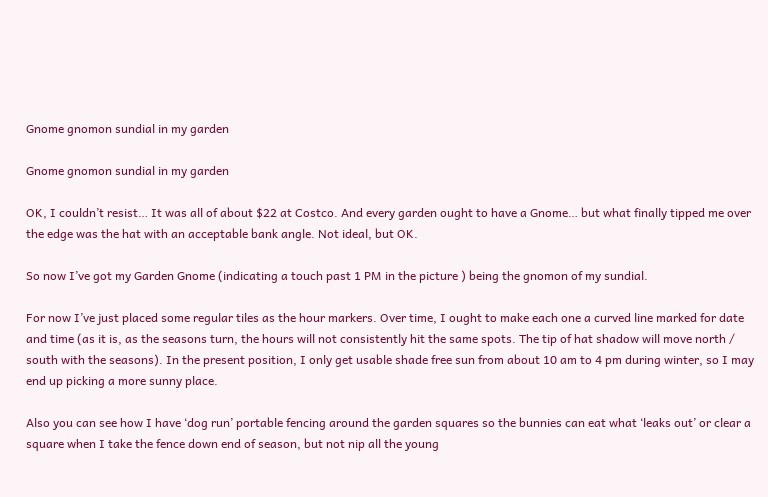Gnome gnomon sundial in my garden

Gnome gnomon sundial in my garden

OK, I couldn’t resist… It was all of about $22 at Costco. And every garden ought to have a Gnome… but what finally tipped me over the edge was the hat with an acceptable bank angle. Not ideal, but OK.

So now I’ve got my Garden Gnome (indicating a touch past 1 PM in the picture ) being the gnomon of my sundial.

For now I’ve just placed some regular tiles as the hour markers. Over time, I ought to make each one a curved line marked for date and time (as it is, as the seasons turn, the hours will not consistently hit the same spots. The tip of hat shadow will move north / south with the seasons). In the present position, I only get usable shade free sun from about 10 am to 4 pm during winter, so I may end up picking a more sunny place.

Also you can see how I have ‘dog run’ portable fencing around the garden squares so the bunnies can eat what ‘leaks out’ or clear a square when I take the fence down end of season, but not nip all the young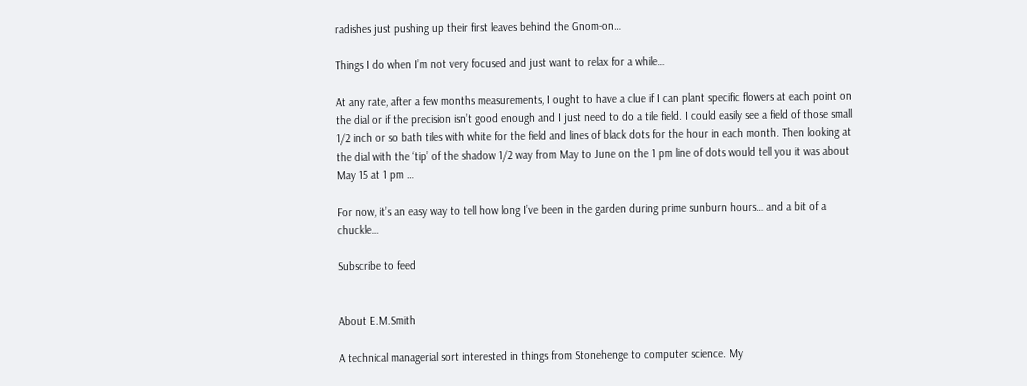radishes just pushing up their first leaves behind the Gnom-on…

Things I do when I’m not very focused and just want to relax for a while…

At any rate, after a few months measurements, I ought to have a clue if I can plant specific flowers at each point on the dial or if the precision isn’t good enough and I just need to do a tile field. I could easily see a field of those small 1/2 inch or so bath tiles with white for the field and lines of black dots for the hour in each month. Then looking at the dial with the ‘tip’ of the shadow 1/2 way from May to June on the 1 pm line of dots would tell you it was about May 15 at 1 pm …

For now, it’s an easy way to tell how long I’ve been in the garden during prime sunburn hours… and a bit of a chuckle…

Subscribe to feed


About E.M.Smith

A technical managerial sort interested in things from Stonehenge to computer science. My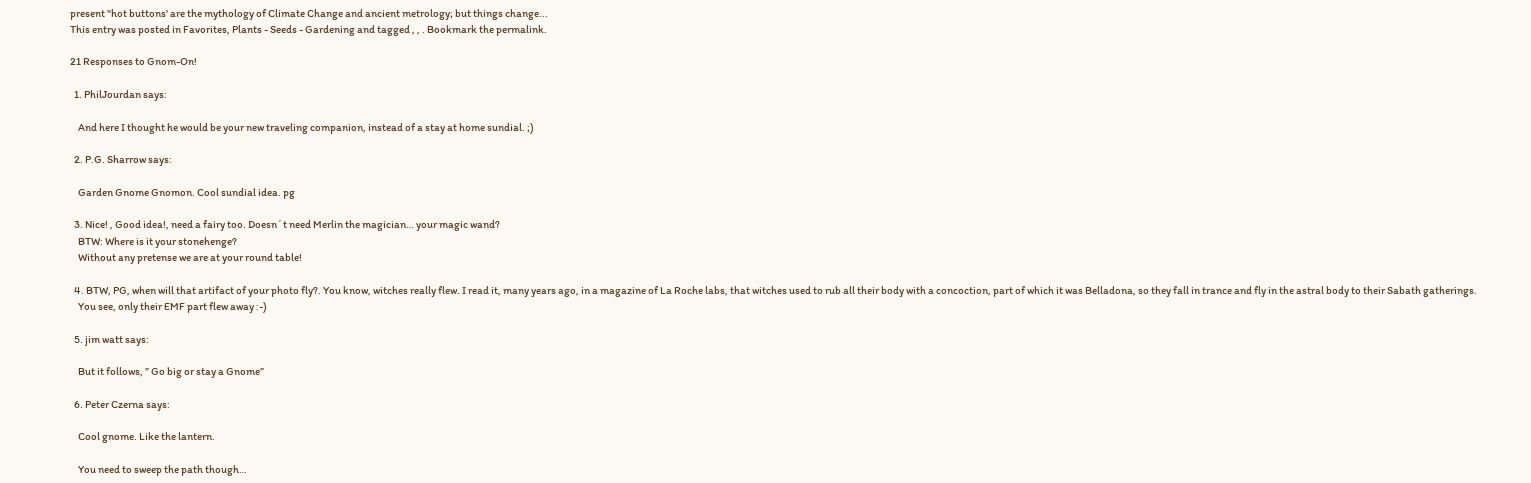present "hot buttons' are the mythology of Climate Change and ancient metrology; but things change...
This entry was posted in Favorites, Plants - Seeds - Gardening and tagged , , . Bookmark the permalink.

21 Responses to Gnom-On!

  1. PhilJourdan says:

    And here I thought he would be your new traveling companion, instead of a stay at home sundial. ;)

  2. P.G. Sharrow says:

    Garden Gnome Gnomon. Cool sundial idea. pg

  3. Nice! , Good idea!, need a fairy too. Doesn´t need Merlin the magician… your magic wand?
    BTW: Where is it your stonehenge?
    Without any pretense we are at your round table!

  4. BTW, PG, when will that artifact of your photo fly?. You know, witches really flew. I read it, many years ago, in a magazine of La Roche labs, that witches used to rub all their body with a concoction, part of which it was Belladona, so they fall in trance and fly in the astral body to their Sabath gatherings.
    You see, only their EMF part flew away :-)

  5. jim watt says:

    But it follows, ” Go big or stay a Gnome”

  6. Peter Czerna says:

    Cool gnome. Like the lantern.

    You need to sweep the path though…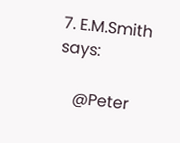7. E.M.Smith says:

    @Peter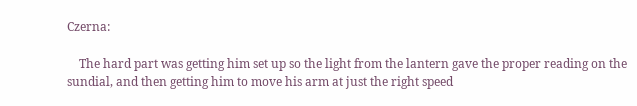Czerna:

    The hard part was getting him set up so the light from the lantern gave the proper reading on the sundial, and then getting him to move his arm at just the right speed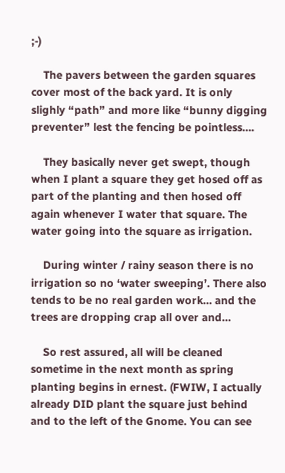;-)

    The pavers between the garden squares cover most of the back yard. It is only slighly “path” and more like “bunny digging preventer” lest the fencing be pointless….

    They basically never get swept, though when I plant a square they get hosed off as part of the planting and then hosed off again whenever I water that square. The water going into the square as irrigation.

    During winter / rainy season there is no irrigation so no ‘water sweeping’. There also tends to be no real garden work… and the trees are dropping crap all over and…

    So rest assured, all will be cleaned sometime in the next month as spring planting begins in ernest. (FWIW, I actually already DID plant the square just behind and to the left of the Gnome. You can see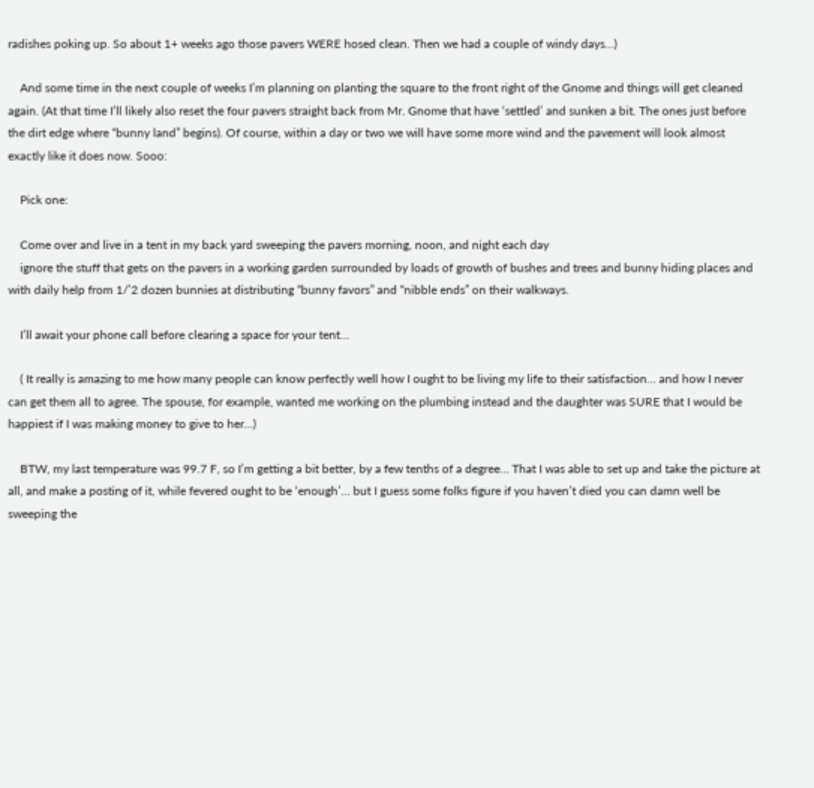radishes poking up. So about 1+ weeks ago those pavers WERE hosed clean. Then we had a couple of windy days…)

    And some time in the next couple of weeks I’m planning on planting the square to the front right of the Gnome and things will get cleaned again. (At that time I’ll likely also reset the four pavers straight back from Mr. Gnome that have ‘settled’ and sunken a bit. The ones just before the dirt edge where “bunny land” begins). Of course, within a day or two we will have some more wind and the pavement will look almost exactly like it does now. Sooo:

    Pick one:

    Come over and live in a tent in my back yard sweeping the pavers morning, noon, and night each day
    ignore the stuff that gets on the pavers in a working garden surrounded by loads of growth of bushes and trees and bunny hiding places and with daily help from 1/’2 dozen bunnies at distributing “bunny favors” and “nibble ends” on their walkways.

    I’ll await your phone call before clearing a space for your tent…

    ( It really is amazing to me how many people can know perfectly well how I ought to be living my life to their satisfaction… and how I never can get them all to agree. The spouse, for example, wanted me working on the plumbing instead and the daughter was SURE that I would be happiest if I was making money to give to her…)

    BTW, my last temperature was 99.7 F, so I’m getting a bit better, by a few tenths of a degree… That I was able to set up and take the picture at all, and make a posting of it, while fevered ought to be ‘enough’… but I guess some folks figure if you haven’t died you can damn well be sweeping the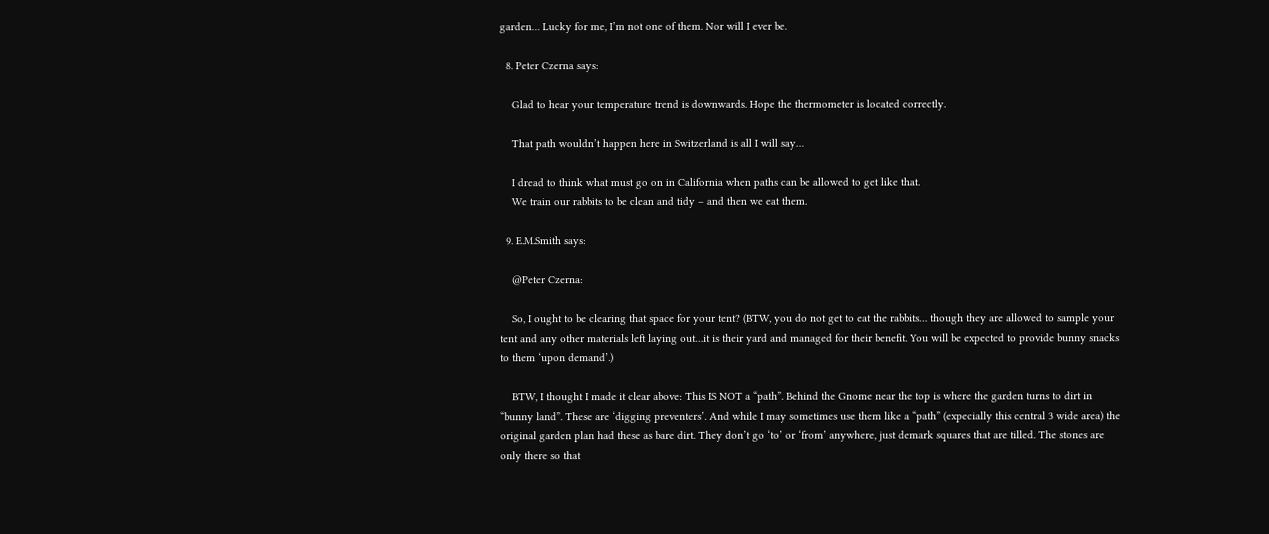garden… Lucky for me, I’m not one of them. Nor will I ever be.

  8. Peter Czerna says:

    Glad to hear your temperature trend is downwards. Hope the thermometer is located correctly.

    That path wouldn’t happen here in Switzerland is all I will say…

    I dread to think what must go on in California when paths can be allowed to get like that.
    We train our rabbits to be clean and tidy – and then we eat them.

  9. E.M.Smith says:

    @Peter Czerna:

    So, I ought to be clearing that space for your tent? (BTW, you do not get to eat the rabbits… though they are allowed to sample your tent and any other materials left laying out…it is their yard and managed for their benefit. You will be expected to provide bunny snacks to them ‘upon demand’.)

    BTW, I thought I made it clear above: This IS NOT a “path”. Behind the Gnome near the top is where the garden turns to dirt in “bunny land”. These are ‘digging preventers’. And while I may sometimes use them like a “path” (expecially this central 3 wide area) the original garden plan had these as bare dirt. They don’t go ‘to’ or ‘from’ anywhere, just demark squares that are tilled. The stones are only there so that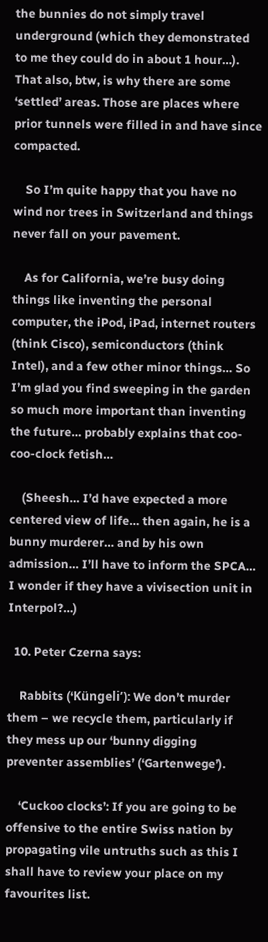the bunnies do not simply travel underground (which they demonstrated to me they could do in about 1 hour…). That also, btw, is why there are some ‘settled’ areas. Those are places where prior tunnels were filled in and have since compacted.

    So I’m quite happy that you have no wind nor trees in Switzerland and things never fall on your pavement.

    As for California, we’re busy doing things like inventing the personal computer, the iPod, iPad, internet routers (think Cisco), semiconductors (think Intel), and a few other minor things… So I’m glad you find sweeping in the garden so much more important than inventing the future… probably explains that coo-coo-clock fetish…

    (Sheesh… I’d have expected a more centered view of life… then again, he is a bunny murderer… and by his own admission… I’ll have to inform the SPCA… I wonder if they have a vivisection unit in Interpol?…)

  10. Peter Czerna says:

    Rabbits (‘Küngeli’): We don’t murder them – we recycle them, particularly if they mess up our ‘bunny digging preventer assemblies’ (‘Gartenwege’).

    ‘Cuckoo clocks’: If you are going to be offensive to the entire Swiss nation by propagating vile untruths such as this I shall have to review your place on my favourites list.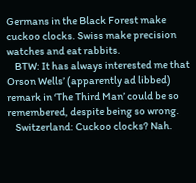Germans in the Black Forest make cuckoo clocks. Swiss make precision watches and eat rabbits.
    BTW: It has always interested me that Orson Wells’ (apparently ad libbed) remark in ‘The Third Man’ could be so remembered, despite being so wrong.
    Switzerland: Cuckoo clocks? Nah.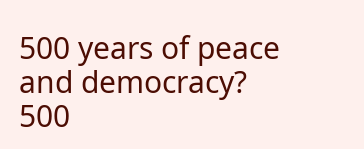500 years of peace and democracy? 500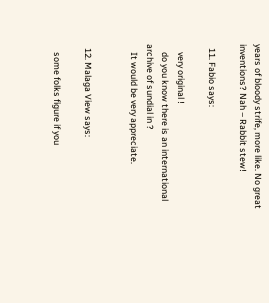years of bloody strife, more like. No great inventions? Nah – Rabbit stew!

  11. Fabio says:

    very original !
    do you know there is an international archive of sundial in ?
    It would be very appreciate.


  12. Malaga View says:

    some folks figure if you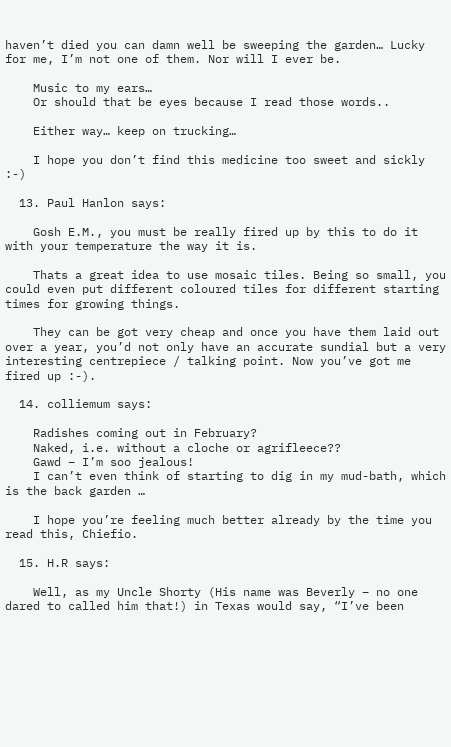haven’t died you can damn well be sweeping the garden… Lucky for me, I’m not one of them. Nor will I ever be.

    Music to my ears…
    Or should that be eyes because I read those words..

    Either way… keep on trucking…

    I hope you don’t find this medicine too sweet and sickly :-)

  13. Paul Hanlon says:

    Gosh E.M., you must be really fired up by this to do it with your temperature the way it is.

    Thats a great idea to use mosaic tiles. Being so small, you could even put different coloured tiles for different starting times for growing things.

    They can be got very cheap and once you have them laid out over a year, you’d not only have an accurate sundial but a very interesting centrepiece / talking point. Now you’ve got me fired up :-).

  14. colliemum says:

    Radishes coming out in February?
    Naked, i.e. without a cloche or agrifleece??
    Gawd – I’m soo jealous!
    I can’t even think of starting to dig in my mud-bath, which is the back garden …

    I hope you’re feeling much better already by the time you read this, Chiefio.

  15. H.R says:

    Well, as my Uncle Shorty (His name was Beverly – no one dared to called him that!) in Texas would say, “I’ve been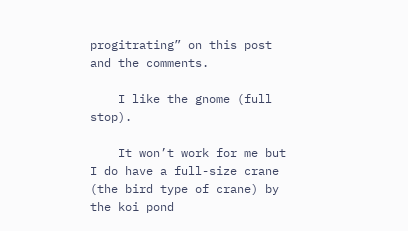progitrating” on this post and the comments.

    I like the gnome (full stop).

    It won’t work for me but I do have a full-size crane (the bird type of crane) by the koi pond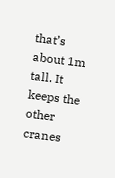that’s about 1m tall. It keeps the other cranes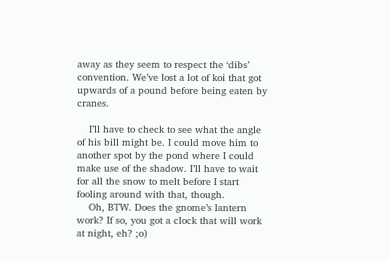away as they seem to respect the ‘dibs’ convention. We’ve lost a lot of koi that got upwards of a pound before being eaten by cranes.

    I’ll have to check to see what the angle of his bill might be. I could move him to another spot by the pond where I could make use of the shadow. I’ll have to wait for all the snow to melt before I start fooling around with that, though.
    Oh, BTW. Does the gnome’s lantern work? If so, you got a clock that will work at night, eh? ;o)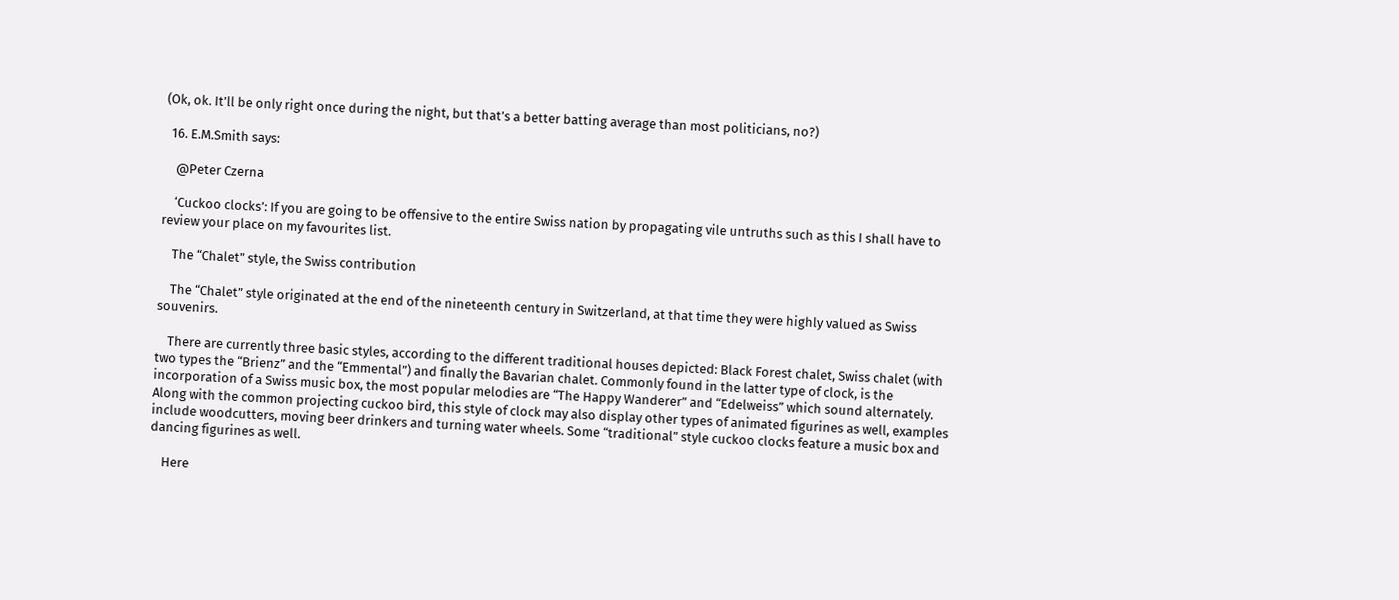(Ok, ok. It’ll be only right once during the night, but that’s a better batting average than most politicians, no?)

  16. E.M.Smith says:

    @Peter Czerna

    ‘Cuckoo clocks’: If you are going to be offensive to the entire Swiss nation by propagating vile untruths such as this I shall have to review your place on my favourites list.

    The “Chalet” style, the Swiss contribution

    The “Chalet” style originated at the end of the nineteenth century in Switzerland, at that time they were highly valued as Swiss souvenirs.

    There are currently three basic styles, according to the different traditional houses depicted: Black Forest chalet, Swiss chalet (with two types the “Brienz” and the “Emmental”) and finally the Bavarian chalet. Commonly found in the latter type of clock, is the incorporation of a Swiss music box, the most popular melodies are “The Happy Wanderer” and “Edelweiss” which sound alternately. Along with the common projecting cuckoo bird, this style of clock may also display other types of animated figurines as well, examples include woodcutters, moving beer drinkers and turning water wheels. Some “traditional” style cuckoo clocks feature a music box and dancing figurines as well.

    Here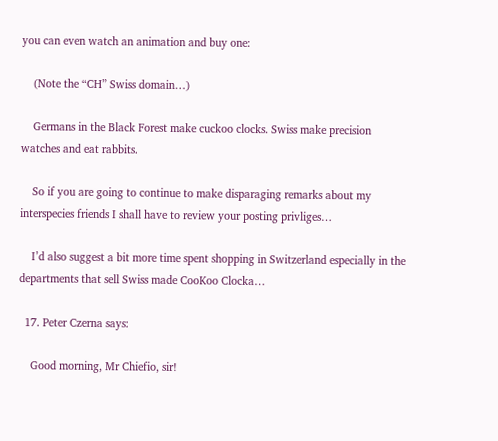you can even watch an animation and buy one:

    (Note the “CH” Swiss domain…)

    Germans in the Black Forest make cuckoo clocks. Swiss make precision watches and eat rabbits.

    So if you are going to continue to make disparaging remarks about my interspecies friends I shall have to review your posting privliges…

    I’d also suggest a bit more time spent shopping in Switzerland especially in the departments that sell Swiss made CooKoo Clocka…

  17. Peter Czerna says:

    Good morning, Mr Chiefio, sir!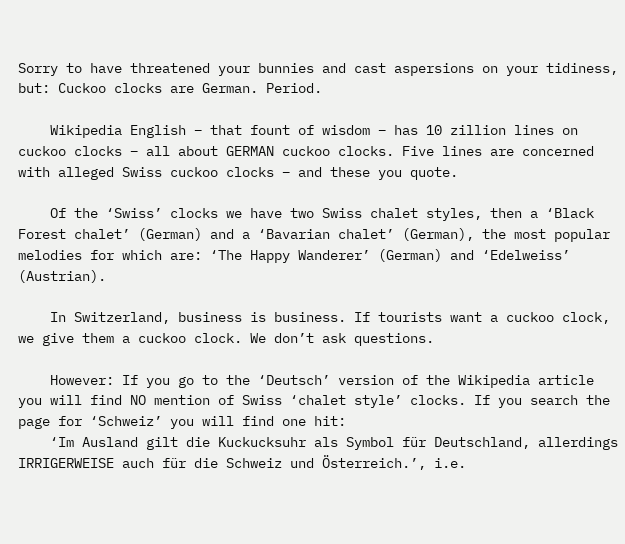Sorry to have threatened your bunnies and cast aspersions on your tidiness, but: Cuckoo clocks are German. Period.

    Wikipedia English – that fount of wisdom – has 10 zillion lines on cuckoo clocks – all about GERMAN cuckoo clocks. Five lines are concerned with alleged Swiss cuckoo clocks – and these you quote.

    Of the ‘Swiss’ clocks we have two Swiss chalet styles, then a ‘Black Forest chalet’ (German) and a ‘Bavarian chalet’ (German), the most popular melodies for which are: ‘The Happy Wanderer’ (German) and ‘Edelweiss’ (Austrian).

    In Switzerland, business is business. If tourists want a cuckoo clock, we give them a cuckoo clock. We don’t ask questions.

    However: If you go to the ‘Deutsch’ version of the Wikipedia article you will find NO mention of Swiss ‘chalet style’ clocks. If you search the page for ‘Schweiz’ you will find one hit:
    ‘Im Ausland gilt die Kuckucksuhr als Symbol für Deutschland, allerdings IRRIGERWEISE auch für die Schweiz und Österreich.’, i.e.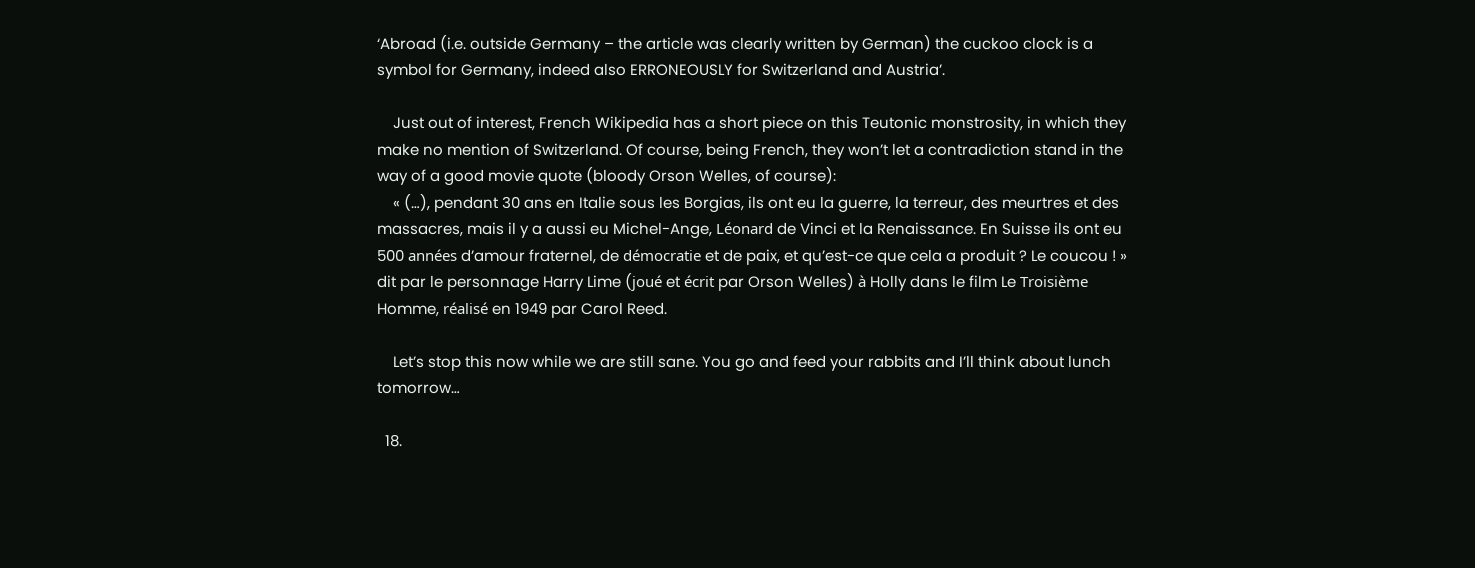‘Abroad (i.e. outside Germany – the article was clearly written by German) the cuckoo clock is a symbol for Germany, indeed also ERRONEOUSLY for Switzerland and Austria’.

    Just out of interest, French Wikipedia has a short piece on this Teutonic monstrosity, in which they make no mention of Switzerland. Of course, being French, they won’t let a contradiction stand in the way of a good movie quote (bloody Orson Welles, of course):
    « (…), pendant 30 ans en Italie sous les Borgias, ils ont eu la guerre, la terreur, des meurtres et des massacres, mais il y a aussi eu Michel-Ange, Léonard de Vinci et la Renaissance. En Suisse ils ont eu 500 années d’amour fraternel, de démocratie et de paix, et qu’est-ce que cela a produit ? Le coucou ! » dit par le personnage Harry Lime (joué et écrit par Orson Welles) à Holly dans le film Le Troisième Homme, réalisé en 1949 par Carol Reed.

    Let’s stop this now while we are still sane. You go and feed your rabbits and I’ll think about lunch tomorrow…

  18.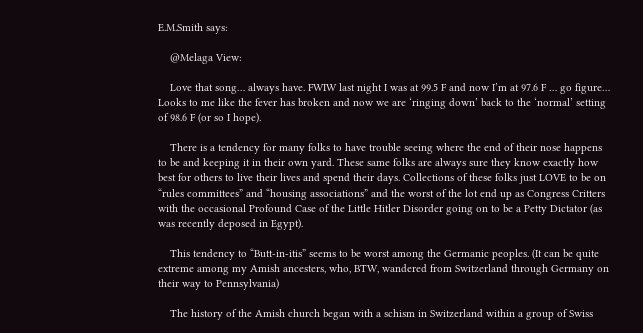E.M.Smith says:

    @Melaga View:

    Love that song… always have. FWIW last night I was at 99.5 F and now I’m at 97.6 F … go figure… Looks to me like the fever has broken and now we are ‘ringing down’ back to the ‘normal’ setting of 98.6 F (or so I hope).

    There is a tendency for many folks to have trouble seeing where the end of their nose happens to be and keeping it in their own yard. These same folks are always sure they know exactly how best for others to live their lives and spend their days. Collections of these folks just LOVE to be on “rules committees” and “housing associations” and the worst of the lot end up as Congress Critters with the occasional Profound Case of the Little Hitler Disorder going on to be a Petty Dictator (as was recently deposed in Egypt).

    This tendency to “Butt-in-itis” seems to be worst among the Germanic peoples. (It can be quite extreme among my Amish ancesters, who, BTW, wandered from Switzerland through Germany on their way to Pennsylvania)

    The history of the Amish church began with a schism in Switzerland within a group of Swiss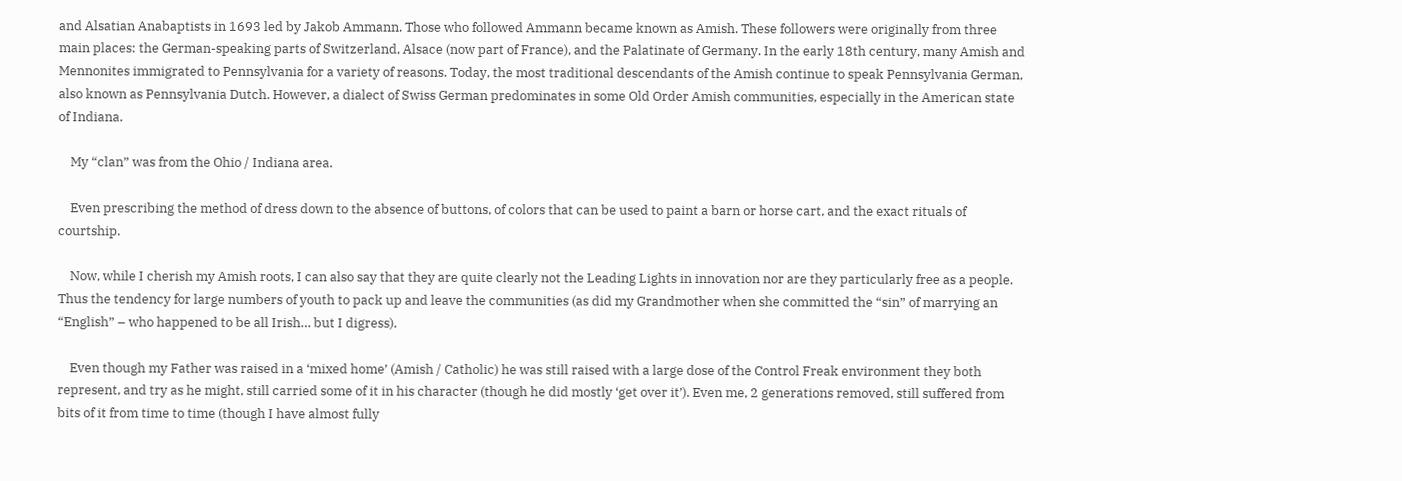and Alsatian Anabaptists in 1693 led by Jakob Ammann. Those who followed Ammann became known as Amish. These followers were originally from three main places: the German-speaking parts of Switzerland, Alsace (now part of France), and the Palatinate of Germany. In the early 18th century, many Amish and Mennonites immigrated to Pennsylvania for a variety of reasons. Today, the most traditional descendants of the Amish continue to speak Pennsylvania German, also known as Pennsylvania Dutch. However, a dialect of Swiss German predominates in some Old Order Amish communities, especially in the American state of Indiana.

    My “clan” was from the Ohio / Indiana area.

    Even prescribing the method of dress down to the absence of buttons, of colors that can be used to paint a barn or horse cart, and the exact rituals of courtship.

    Now, while I cherish my Amish roots, I can also say that they are quite clearly not the Leading Lights in innovation nor are they particularly free as a people. Thus the tendency for large numbers of youth to pack up and leave the communities (as did my Grandmother when she committed the “sin” of marrying an “English” – who happened to be all Irish… but I digress).

    Even though my Father was raised in a ‘mixed home’ (Amish / Catholic) he was still raised with a large dose of the Control Freak environment they both represent, and try as he might, still carried some of it in his character (though he did mostly ‘get over it’). Even me, 2 generations removed, still suffered from bits of it from time to time (though I have almost fully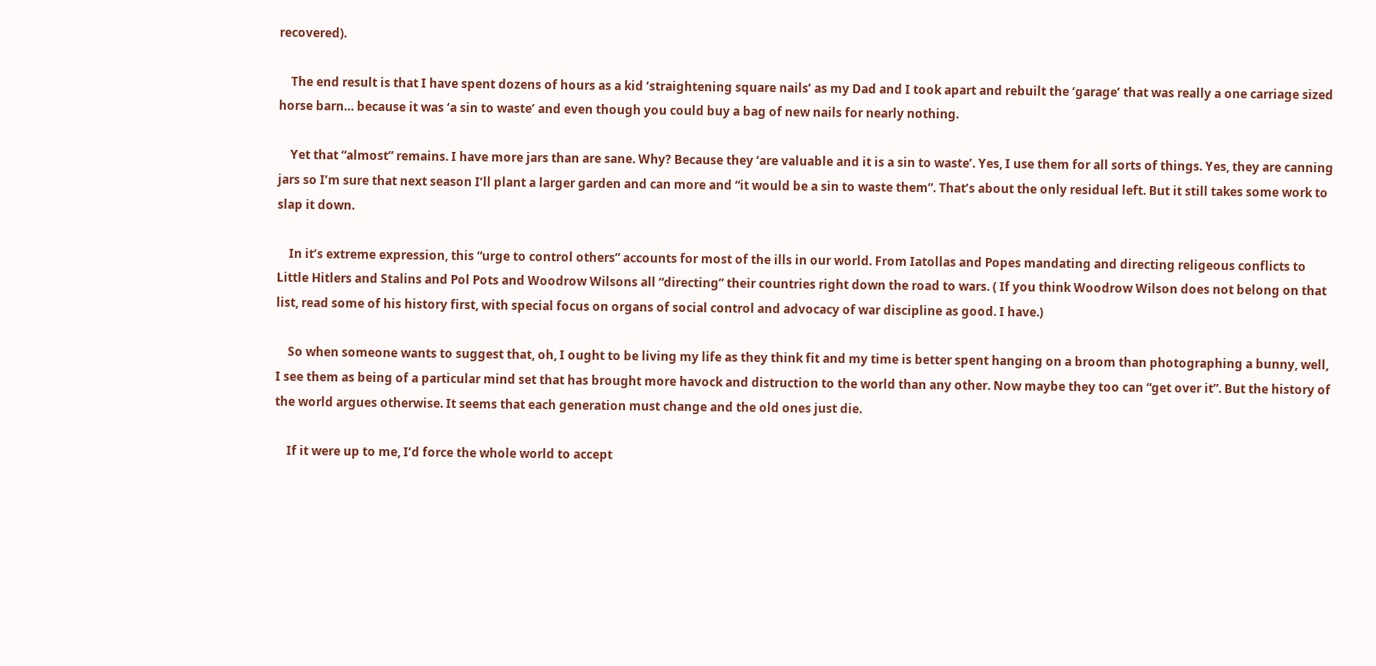recovered).

    The end result is that I have spent dozens of hours as a kid ‘straightening square nails’ as my Dad and I took apart and rebuilt the ‘garage’ that was really a one carriage sized horse barn… because it was ‘a sin to waste’ and even though you could buy a bag of new nails for nearly nothing.

    Yet that “almost” remains. I have more jars than are sane. Why? Because they ‘are valuable and it is a sin to waste’. Yes, I use them for all sorts of things. Yes, they are canning jars so I’m sure that next season I’ll plant a larger garden and can more and “it would be a sin to waste them”. That’s about the only residual left. But it still takes some work to slap it down.

    In it’s extreme expression, this “urge to control others” accounts for most of the ills in our world. From Iatollas and Popes mandating and directing religeous conflicts to Little Hitlers and Stalins and Pol Pots and Woodrow Wilsons all “directing” their countries right down the road to wars. ( If you think Woodrow Wilson does not belong on that list, read some of his history first, with special focus on organs of social control and advocacy of war discipline as good. I have.)

    So when someone wants to suggest that, oh, I ought to be living my life as they think fit and my time is better spent hanging on a broom than photographing a bunny, well, I see them as being of a particular mind set that has brought more havock and distruction to the world than any other. Now maybe they too can “get over it”. But the history of the world argues otherwise. It seems that each generation must change and the old ones just die.

    If it were up to me, I’d force the whole world to accept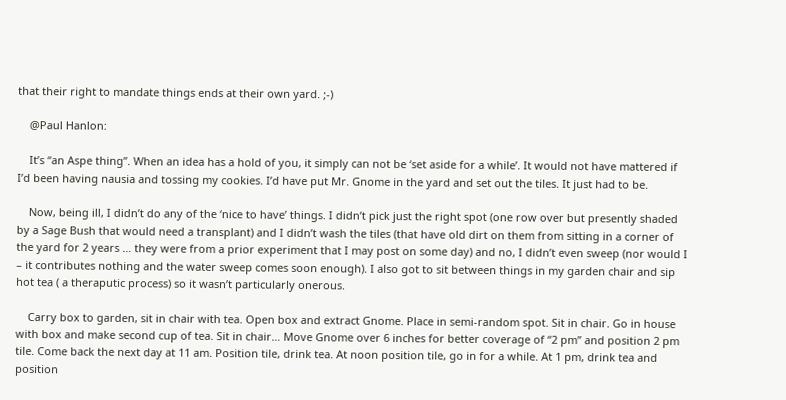that their right to mandate things ends at their own yard. ;-)

    @Paul Hanlon:

    It’s “an Aspe thing”. When an idea has a hold of you, it simply can not be ‘set aside for a while’. It would not have mattered if I’d been having nausia and tossing my cookies. I’d have put Mr. Gnome in the yard and set out the tiles. It just had to be.

    Now, being ill, I didn’t do any of the ‘nice to have’ things. I didn’t pick just the right spot (one row over but presently shaded by a Sage Bush that would need a transplant) and I didn’t wash the tiles (that have old dirt on them from sitting in a corner of the yard for 2 years … they were from a prior experiment that I may post on some day) and no, I didn’t even sweep (nor would I – it contributes nothing and the water sweep comes soon enough). I also got to sit between things in my garden chair and sip hot tea ( a theraputic process) so it wasn’t particularly onerous.

    Carry box to garden, sit in chair with tea. Open box and extract Gnome. Place in semi-random spot. Sit in chair. Go in house with box and make second cup of tea. Sit in chair… Move Gnome over 6 inches for better coverage of “2 pm” and position 2 pm tile. Come back the next day at 11 am. Position tile, drink tea. At noon position tile, go in for a while. At 1 pm, drink tea and position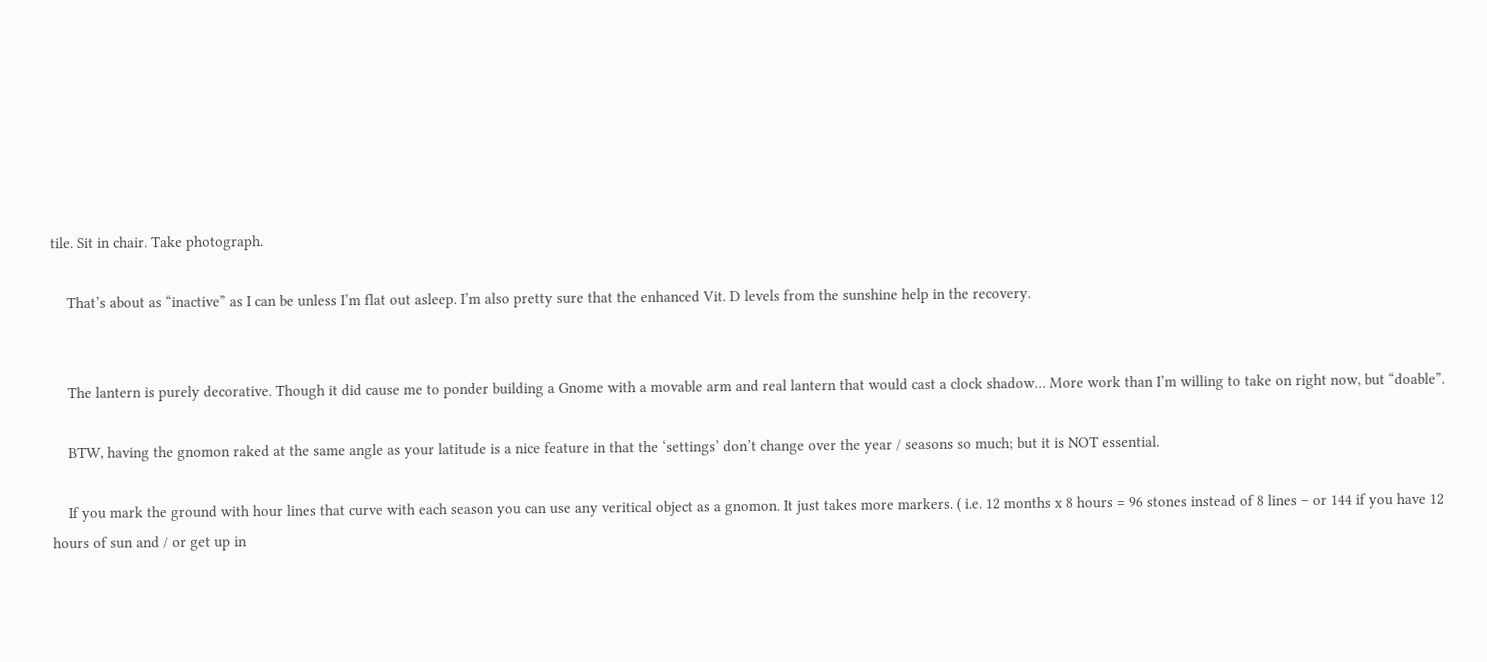tile. Sit in chair. Take photograph.

    That’s about as “inactive” as I can be unless I’m flat out asleep. I’m also pretty sure that the enhanced Vit. D levels from the sunshine help in the recovery.


    The lantern is purely decorative. Though it did cause me to ponder building a Gnome with a movable arm and real lantern that would cast a clock shadow… More work than I’m willing to take on right now, but “doable”.

    BTW, having the gnomon raked at the same angle as your latitude is a nice feature in that the ‘settings’ don’t change over the year / seasons so much; but it is NOT essential.

    If you mark the ground with hour lines that curve with each season you can use any veritical object as a gnomon. It just takes more markers. ( i.e. 12 months x 8 hours = 96 stones instead of 8 lines – or 144 if you have 12 hours of sun and / or get up in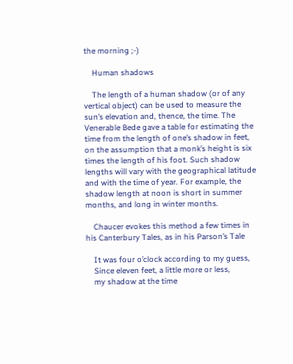the morning ;-)

    Human shadows

    The length of a human shadow (or of any vertical object) can be used to measure the sun’s elevation and, thence, the time. The Venerable Bede gave a table for estimating the time from the length of one’s shadow in feet, on the assumption that a monk’s height is six times the length of his foot. Such shadow lengths will vary with the geographical latitude and with the time of year. For example, the shadow length at noon is short in summer months, and long in winter months.

    Chaucer evokes this method a few times in his Canterbury Tales, as in his Parson’s Tale

    It was four o’clock according to my guess,
    Since eleven feet, a little more or less,
    my shadow at the time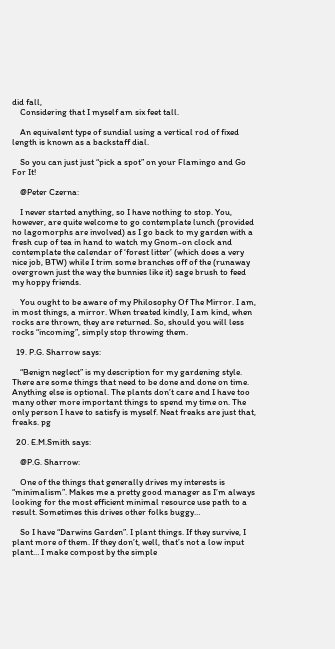did fall,
    Considering that I myself am six feet tall.

    An equivalent type of sundial using a vertical rod of fixed length is known as a backstaff dial.

    So you can just just “pick a spot” on your Flamingo and Go For It!

    @Peter Czerna:

    I never started anything, so I have nothing to stop. You, however, are quite welcome to go contemplate lunch (provided no lagomorphs are involved) as I go back to my garden with a fresh cup of tea in hand to watch my Gnom-on clock and contemplate the calendar of ‘forest litter’ (which does a very nice job, BTW) while I trim some branches off of the (runaway overgrown just the way the bunnies like it) sage brush to feed my hoppy friends.

    You ought to be aware of my Philosophy Of The Mirror. I am, in most things, a mirror. When treated kindly, I am kind, when rocks are thrown, they are returned. So, should you will less rocks “incoming”, simply stop throwing them.

  19. P.G. Sharrow says:

    “Benign neglect” is my description for my gardening style. There are some things that need to be done and done on time. Anything else is optional. The plants don’t care and I have too many other more important things to spend my time on. The only person I have to satisfy is myself. Neat freaks are just that, freaks. pg

  20. E.M.Smith says:

    @P.G. Sharrow:

    One of the things that generally drives my interests is “minimalism”. Makes me a pretty good manager as I’m always looking for the most efficient minimal resource use path to a result. Sometimes this drives other folks buggy…

    So I have “Darwins Garden”. I plant things. If they survive, I plant more of them. If they don’t, well, that’s not a low input plant… I make compost by the simple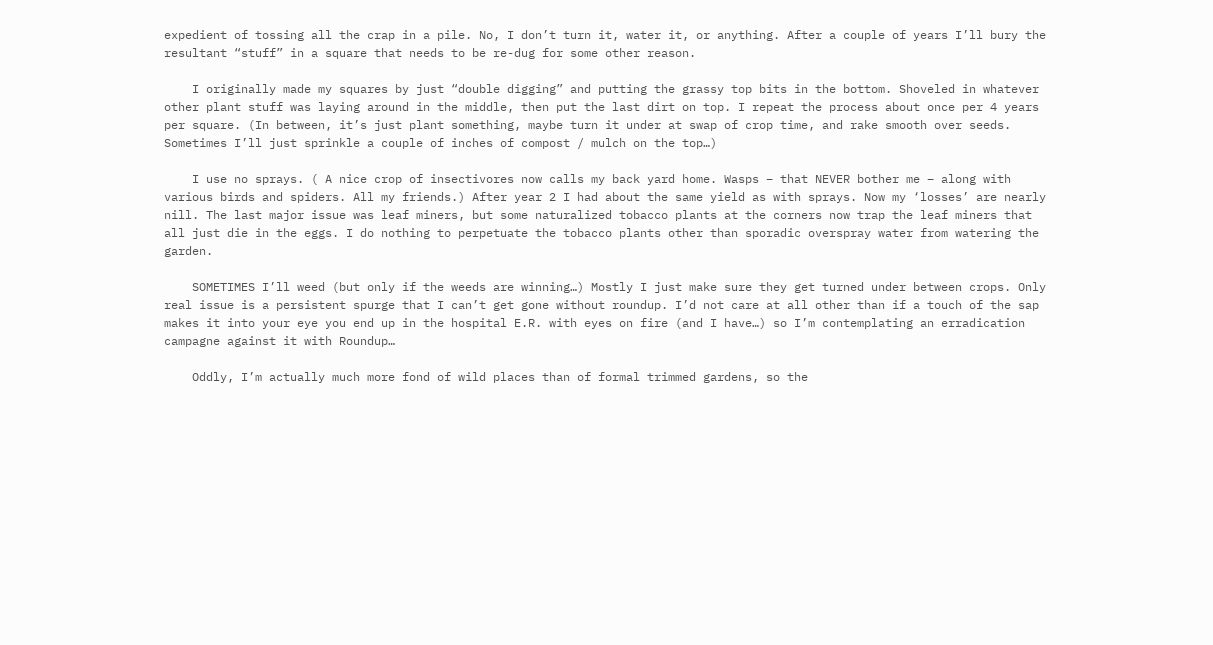expedient of tossing all the crap in a pile. No, I don’t turn it, water it, or anything. After a couple of years I’ll bury the resultant “stuff” in a square that needs to be re-dug for some other reason.

    I originally made my squares by just “double digging” and putting the grassy top bits in the bottom. Shoveled in whatever other plant stuff was laying around in the middle, then put the last dirt on top. I repeat the process about once per 4 years per square. (In between, it’s just plant something, maybe turn it under at swap of crop time, and rake smooth over seeds. Sometimes I’ll just sprinkle a couple of inches of compost / mulch on the top…)

    I use no sprays. ( A nice crop of insectivores now calls my back yard home. Wasps – that NEVER bother me – along with various birds and spiders. All my friends.) After year 2 I had about the same yield as with sprays. Now my ‘losses’ are nearly nill. The last major issue was leaf miners, but some naturalized tobacco plants at the corners now trap the leaf miners that all just die in the eggs. I do nothing to perpetuate the tobacco plants other than sporadic overspray water from watering the garden.

    SOMETIMES I’ll weed (but only if the weeds are winning…) Mostly I just make sure they get turned under between crops. Only real issue is a persistent spurge that I can’t get gone without roundup. I’d not care at all other than if a touch of the sap makes it into your eye you end up in the hospital E.R. with eyes on fire (and I have…) so I’m contemplating an erradication campagne against it with Roundup…

    Oddly, I’m actually much more fond of wild places than of formal trimmed gardens, so the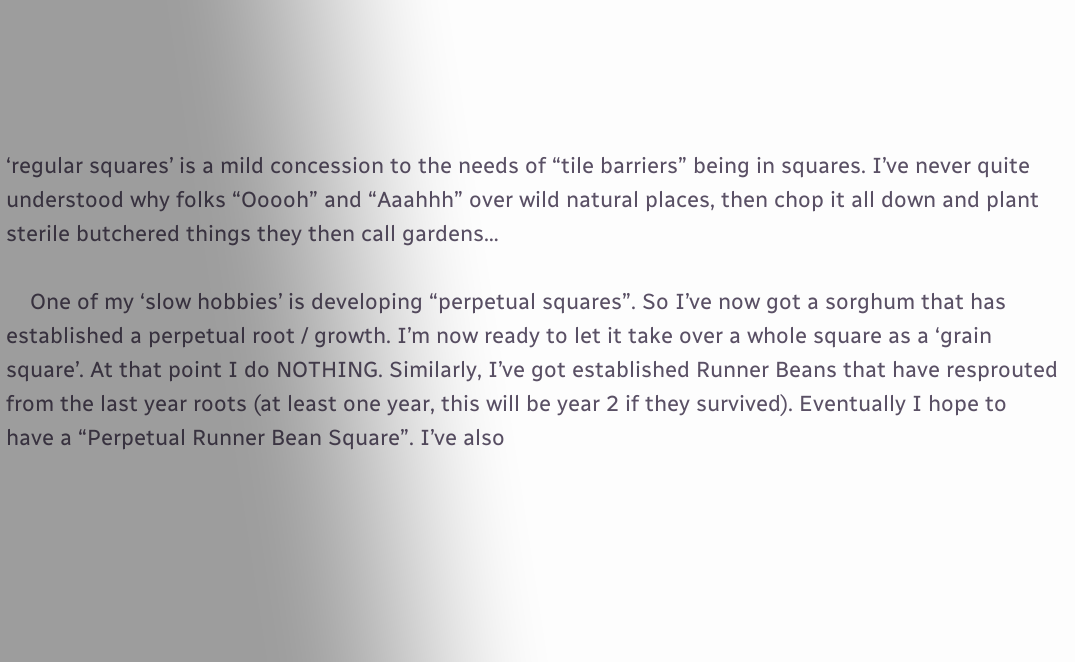‘regular squares’ is a mild concession to the needs of “tile barriers” being in squares. I’ve never quite understood why folks “Ooooh” and “Aaahhh” over wild natural places, then chop it all down and plant sterile butchered things they then call gardens…

    One of my ‘slow hobbies’ is developing “perpetual squares”. So I’ve now got a sorghum that has established a perpetual root / growth. I’m now ready to let it take over a whole square as a ‘grain square’. At that point I do NOTHING. Similarly, I’ve got established Runner Beans that have resprouted from the last year roots (at least one year, this will be year 2 if they survived). Eventually I hope to have a “Perpetual Runner Bean Square”. I’ve also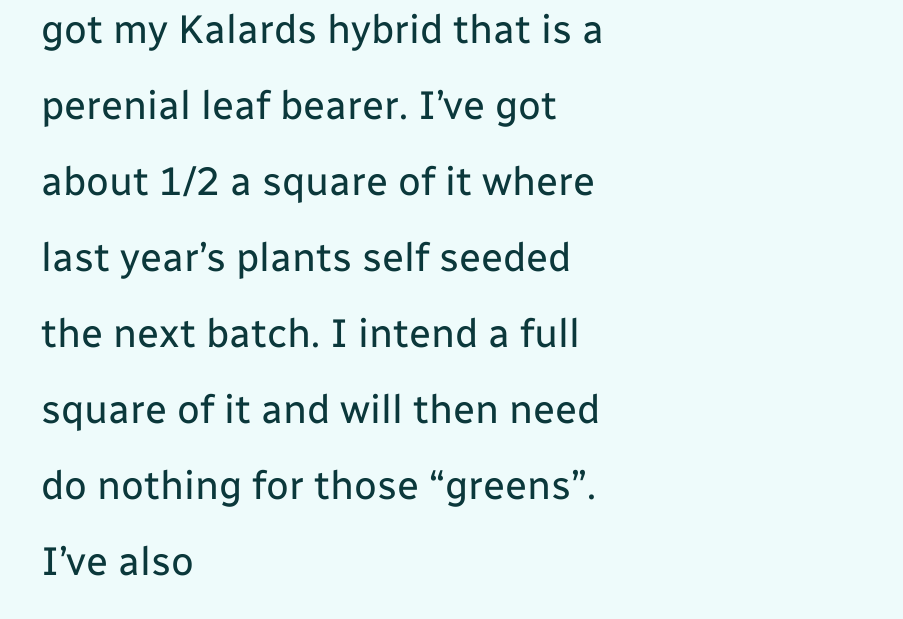got my Kalards hybrid that is a perenial leaf bearer. I’ve got about 1/2 a square of it where last year’s plants self seeded the next batch. I intend a full square of it and will then need do nothing for those “greens”. I’ve also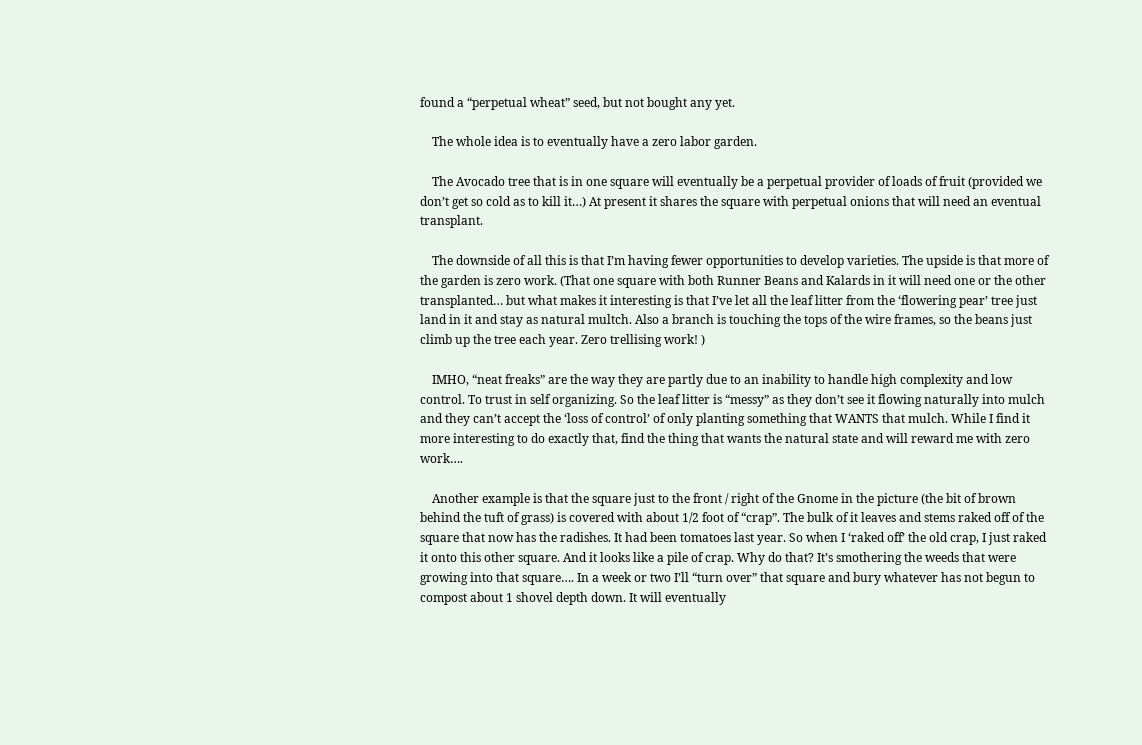found a “perpetual wheat” seed, but not bought any yet.

    The whole idea is to eventually have a zero labor garden.

    The Avocado tree that is in one square will eventually be a perpetual provider of loads of fruit (provided we don’t get so cold as to kill it…) At present it shares the square with perpetual onions that will need an eventual transplant.

    The downside of all this is that I’m having fewer opportunities to develop varieties. The upside is that more of the garden is zero work. (That one square with both Runner Beans and Kalards in it will need one or the other transplanted… but what makes it interesting is that I’ve let all the leaf litter from the ‘flowering pear’ tree just land in it and stay as natural multch. Also a branch is touching the tops of the wire frames, so the beans just climb up the tree each year. Zero trellising work! )

    IMHO, “neat freaks” are the way they are partly due to an inability to handle high complexity and low control. To trust in self organizing. So the leaf litter is “messy” as they don’t see it flowing naturally into mulch and they can’t accept the ‘loss of control’ of only planting something that WANTS that mulch. While I find it more interesting to do exactly that, find the thing that wants the natural state and will reward me with zero work….

    Another example is that the square just to the front / right of the Gnome in the picture (the bit of brown behind the tuft of grass) is covered with about 1/2 foot of “crap”. The bulk of it leaves and stems raked off of the square that now has the radishes. It had been tomatoes last year. So when I ‘raked off’ the old crap, I just raked it onto this other square. And it looks like a pile of crap. Why do that? It’s smothering the weeds that were growing into that square…. In a week or two I’ll “turn over” that square and bury whatever has not begun to compost about 1 shovel depth down. It will eventually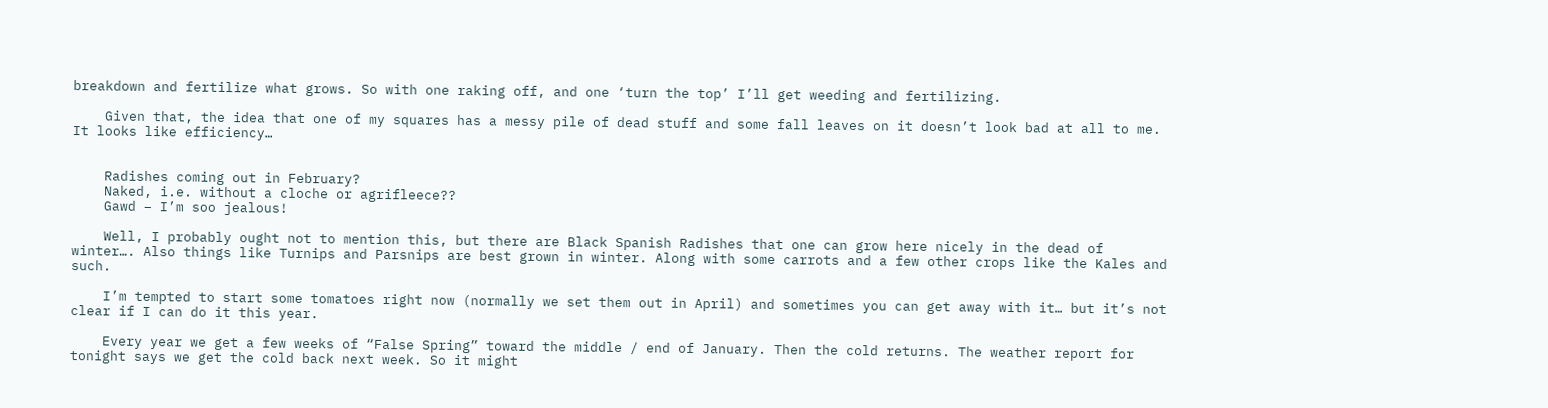breakdown and fertilize what grows. So with one raking off, and one ‘turn the top’ I’ll get weeding and fertilizing.

    Given that, the idea that one of my squares has a messy pile of dead stuff and some fall leaves on it doesn’t look bad at all to me. It looks like efficiency…


    Radishes coming out in February?
    Naked, i.e. without a cloche or agrifleece??
    Gawd – I’m soo jealous!

    Well, I probably ought not to mention this, but there are Black Spanish Radishes that one can grow here nicely in the dead of winter…. Also things like Turnips and Parsnips are best grown in winter. Along with some carrots and a few other crops like the Kales and such.

    I’m tempted to start some tomatoes right now (normally we set them out in April) and sometimes you can get away with it… but it’s not clear if I can do it this year.

    Every year we get a few weeks of “False Spring” toward the middle / end of January. Then the cold returns. The weather report for tonight says we get the cold back next week. So it might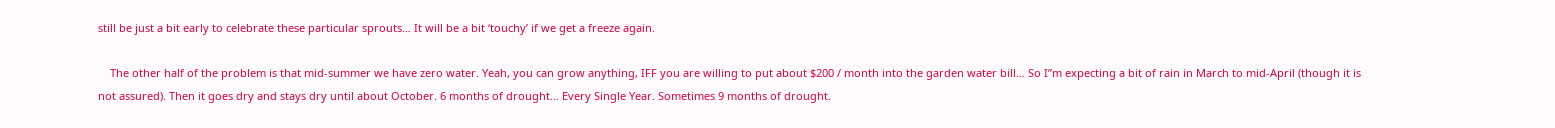still be just a bit early to celebrate these particular sprouts… It will be a bit ‘touchy’ if we get a freeze again.

    The other half of the problem is that mid-summer we have zero water. Yeah, you can grow anything, IFF you are willing to put about $200 / month into the garden water bill… So I”m expecting a bit of rain in March to mid-April (though it is not assured). Then it goes dry and stays dry until about October. 6 months of drought… Every Single Year. Sometimes 9 months of drought.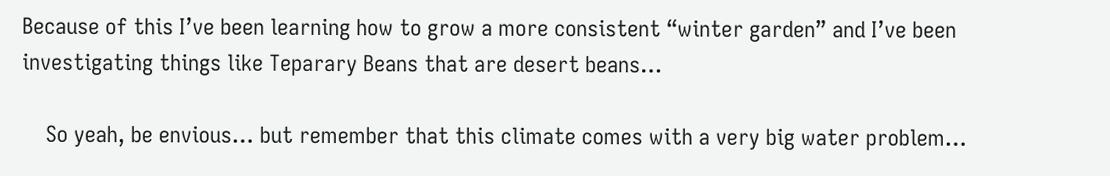Because of this I’ve been learning how to grow a more consistent “winter garden” and I’ve been investigating things like Teparary Beans that are desert beans…

    So yeah, be envious… but remember that this climate comes with a very big water problem…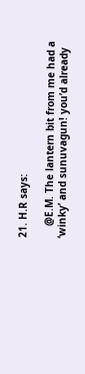21. H.R says:

    @E.M. The lantern bit from me had a ‘winky’ and sunuvagun! you’d already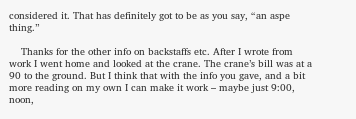considered it. That has definitely got to be as you say, “an aspe thing.”

    Thanks for the other info on backstaffs etc. After I wrote from work I went home and looked at the crane. The crane’s bill was at a 90 to the ground. But I think that with the info you gave, and a bit more reading on my own I can make it work – maybe just 9:00, noon,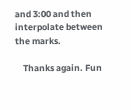and 3:00 and then interpolate between the marks.

    Thanks again. Fun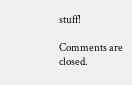stuff!

Comments are closed.